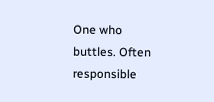One who buttles. Often responsible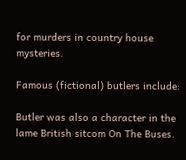for murders in country house mysteries.

Famous (fictional) butlers include:

Butler was also a character in the lame British sitcom On The Buses.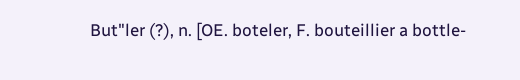But"ler (?), n. [OE. boteler, F. bouteillier a bottle-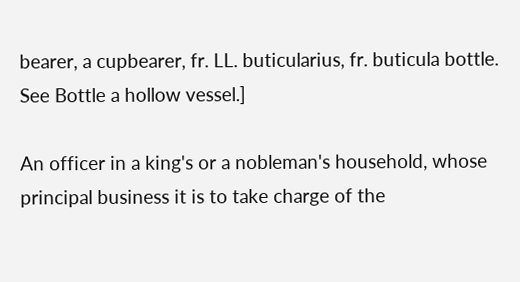bearer, a cupbearer, fr. LL. buticularius, fr. buticula bottle. See Bottle a hollow vessel.]

An officer in a king's or a nobleman's household, whose principal business it is to take charge of the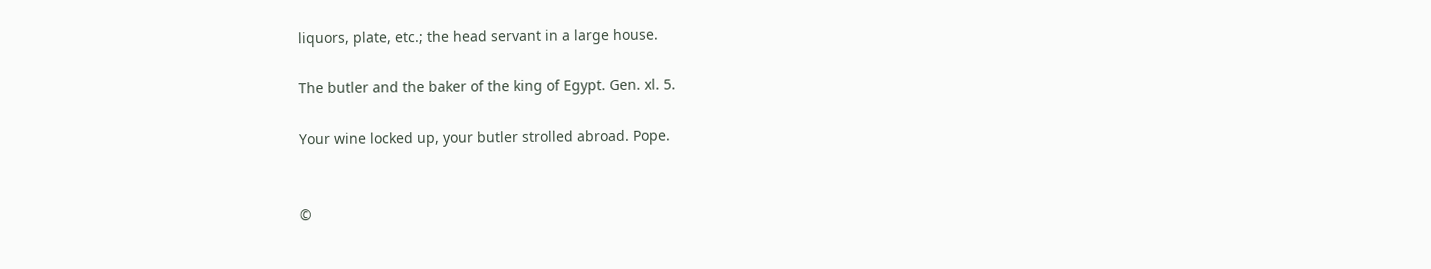liquors, plate, etc.; the head servant in a large house.

The butler and the baker of the king of Egypt. Gen. xl. 5.

Your wine locked up, your butler strolled abroad. Pope.


©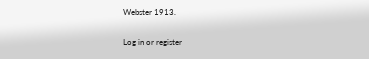Webster 1913.

Log in or register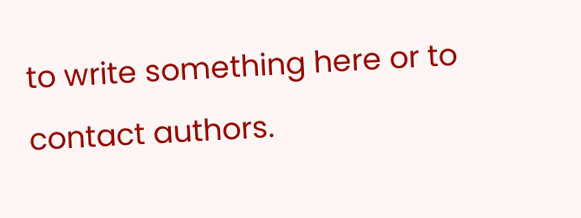to write something here or to contact authors.